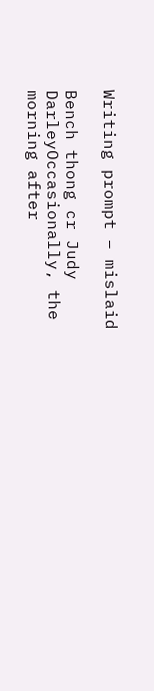Writing prompt – mislaid

Bench thong cr Judy DarleyOccasionally, the morning after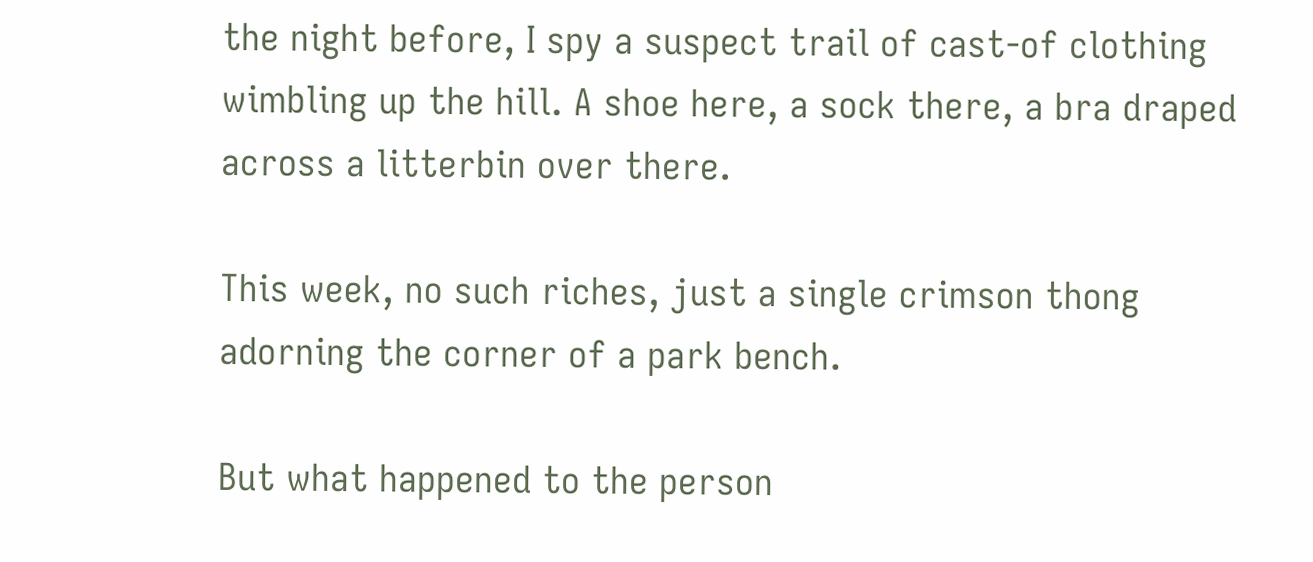the night before, I spy a suspect trail of cast-of clothing wimbling up the hill. A shoe here, a sock there, a bra draped across a litterbin over there.

This week, no such riches, just a single crimson thong adorning the corner of a park bench.

But what happened to the person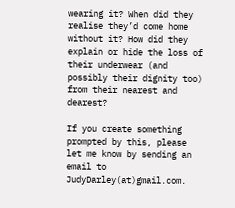wearing it? When did they realise they’d come home without it? How did they explain or hide the loss of their underwear (and possibly their dignity too) from their nearest and dearest?

If you create something prompted by this, please let me know by sending an email to JudyDarley(at)gmail.com.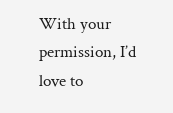With your permission, I’d love to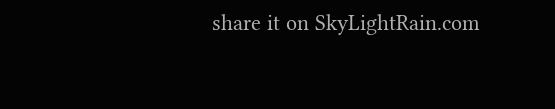share it on SkyLightRain.com